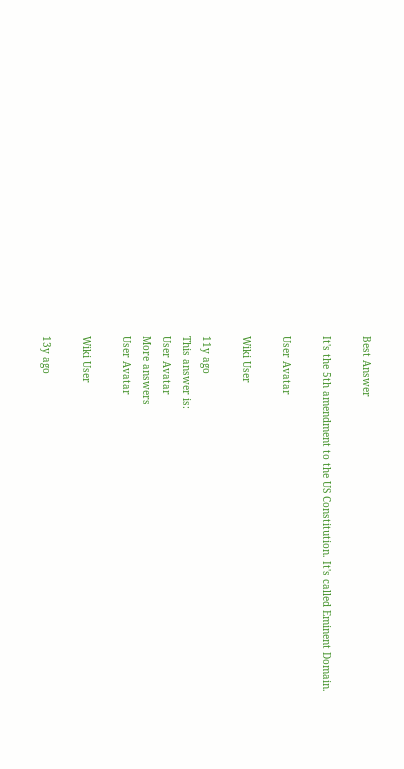Best Answer

It's the 5th amendment to the US Constitution. It's called Eminent Domain.

User Avatar

Wiki User

11y ago
This answer is:
User Avatar
More answers
User Avatar

Wiki User

13y ago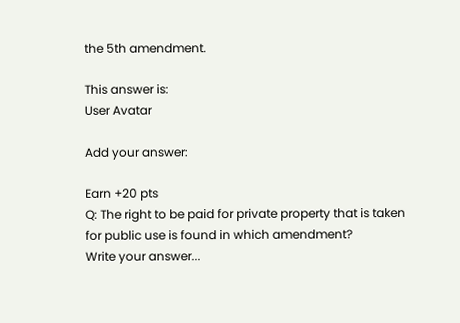the 5th amendment.

This answer is:
User Avatar

Add your answer:

Earn +20 pts
Q: The right to be paid for private property that is taken for public use is found in which amendment?
Write your answer...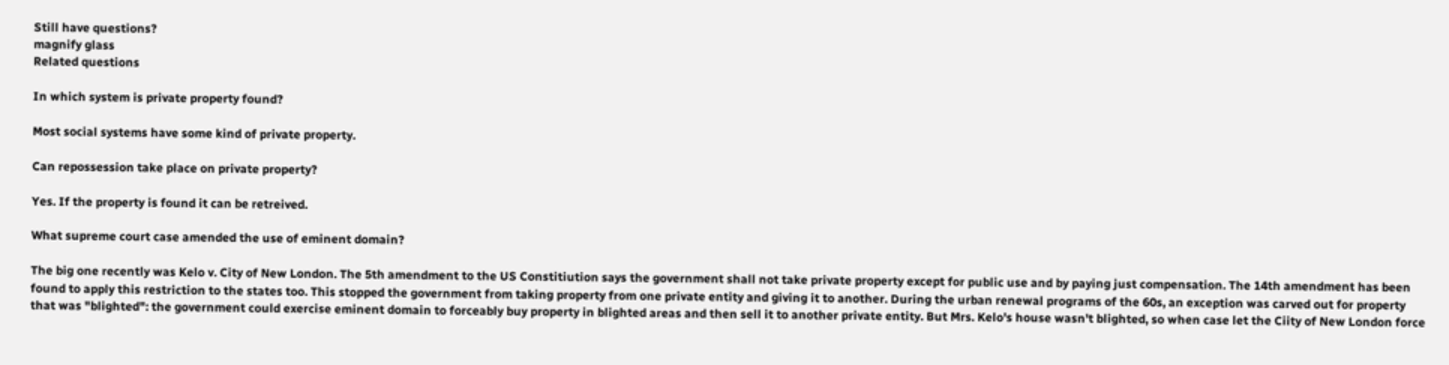Still have questions?
magnify glass
Related questions

In which system is private property found?

Most social systems have some kind of private property.

Can repossession take place on private property?

Yes. If the property is found it can be retreived.

What supreme court case amended the use of eminent domain?

The big one recently was Kelo v. City of New London. The 5th amendment to the US Constitiution says the government shall not take private property except for public use and by paying just compensation. The 14th amendment has been found to apply this restriction to the states too. This stopped the government from taking property from one private entity and giving it to another. During the urban renewal programs of the 60s, an exception was carved out for property that was "blighted": the government could exercise eminent domain to forceably buy property in blighted areas and then sell it to another private entity. But Mrs. Kelo's house wasn't blighted, so when case let the Ciity of New London force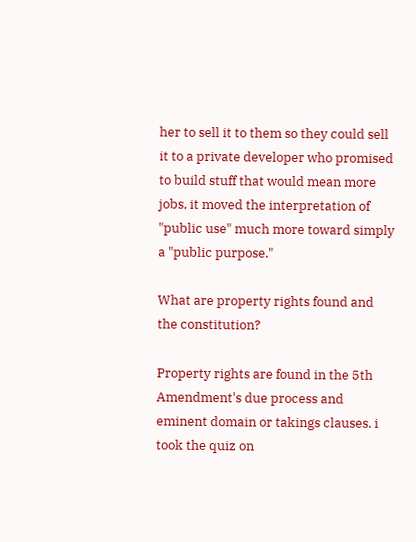her to sell it to them so they could sell it to a private developer who promised to build stuff that would mean more jobs, it moved the interpretation of "public use" much more toward simply a "public purpose."

What are property rights found and the constitution?

Property rights are found in the 5th Amendment's due process and eminent domain or takings clauses. i took the quiz on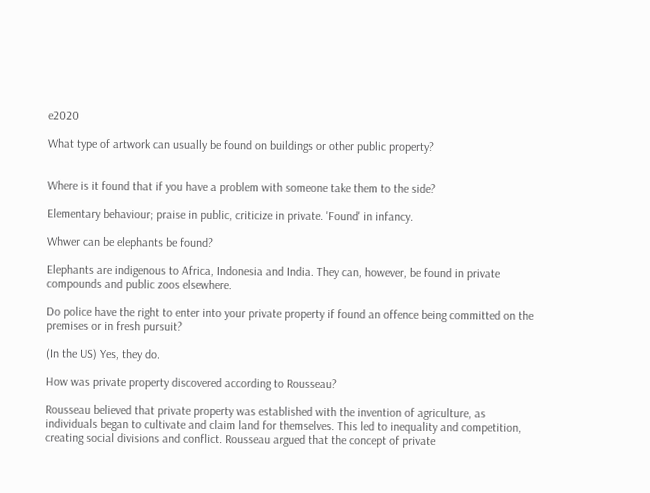e2020

What type of artwork can usually be found on buildings or other public property?


Where is it found that if you have a problem with someone take them to the side?

Elementary behaviour; praise in public, criticize in private. 'Found' in infancy.

Whwer can be elephants be found?

Elephants are indigenous to Africa, Indonesia and India. They can, however, be found in private compounds and public zoos elsewhere.

Do police have the right to enter into your private property if found an offence being committed on the premises or in fresh pursuit?

(In the US) Yes, they do.

How was private property discovered according to Rousseau?

Rousseau believed that private property was established with the invention of agriculture, as individuals began to cultivate and claim land for themselves. This led to inequality and competition, creating social divisions and conflict. Rousseau argued that the concept of private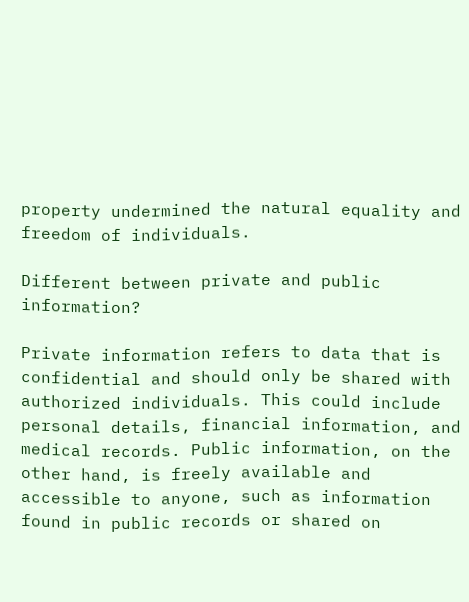property undermined the natural equality and freedom of individuals.

Different between private and public information?

Private information refers to data that is confidential and should only be shared with authorized individuals. This could include personal details, financial information, and medical records. Public information, on the other hand, is freely available and accessible to anyone, such as information found in public records or shared on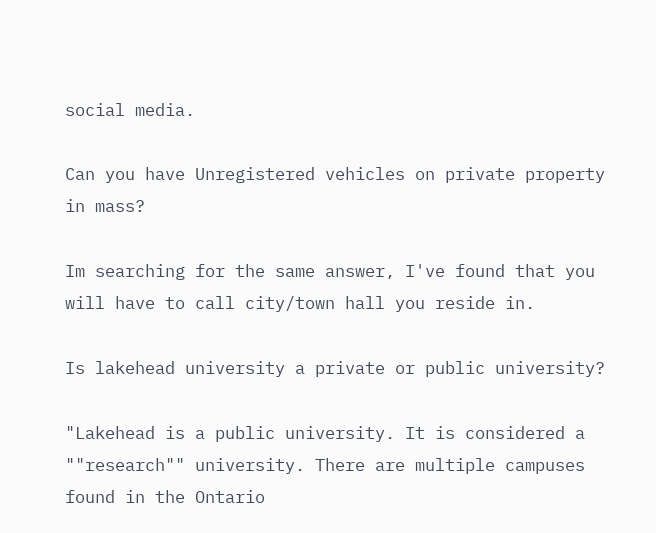social media.

Can you have Unregistered vehicles on private property in mass?

Im searching for the same answer, I've found that you will have to call city/town hall you reside in.

Is lakehead university a private or public university?

"Lakehead is a public university. It is considered a ""research"" university. There are multiple campuses found in the Ontario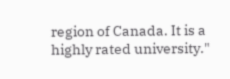region of Canada. It is a highly rated university."